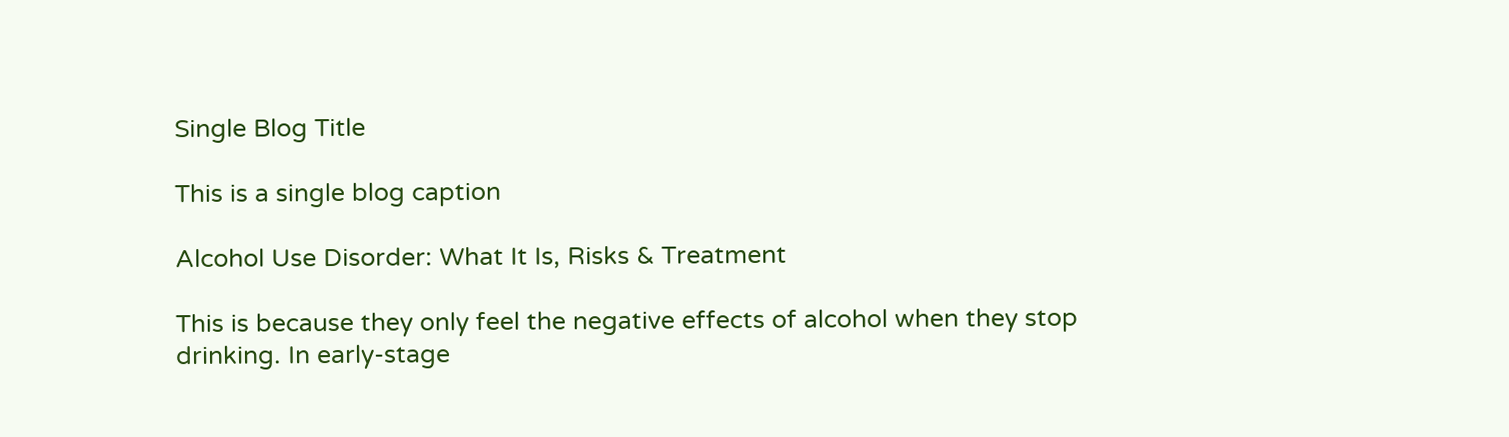Single Blog Title

This is a single blog caption

Alcohol Use Disorder: What It Is, Risks & Treatment

This is because they only feel the negative effects of alcohol when they stop drinking. In early-stage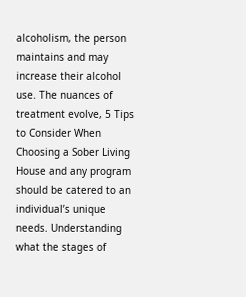alcoholism, the person maintains and may increase their alcohol use. The nuances of treatment evolve, 5 Tips to Consider When Choosing a Sober Living House and any program should be catered to an individual’s unique needs. Understanding what the stages of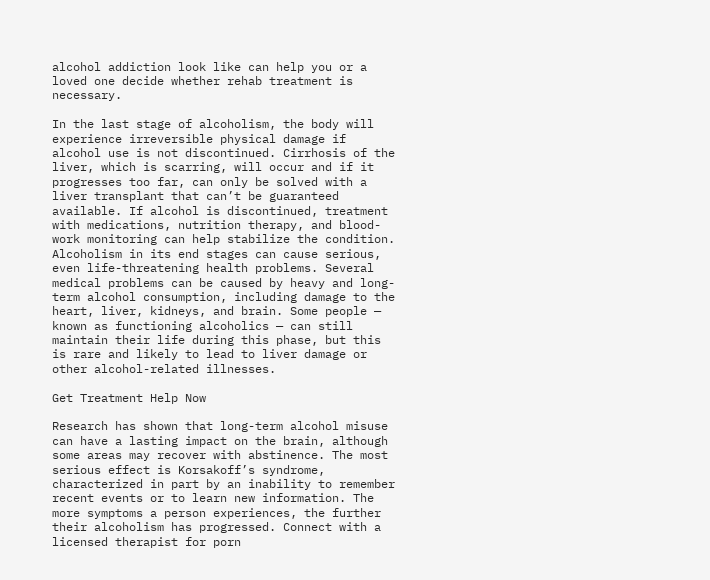alcohol addiction look like can help you or a loved one decide whether rehab treatment is necessary.

In the last stage of alcoholism, the body will experience irreversible physical damage if alcohol use is not discontinued. Cirrhosis of the liver, which is scarring, will occur and if it progresses too far, can only be solved with a liver transplant that can’t be guaranteed available. If alcohol is discontinued, treatment with medications, nutrition therapy, and blood-work monitoring can help stabilize the condition. Alcoholism in its end stages can cause serious, even life-threatening health problems. Several medical problems can be caused by heavy and long-term alcohol consumption, including damage to the heart, liver, kidneys, and brain. Some people — known as functioning alcoholics — can still maintain their life during this phase, but this is rare and likely to lead to liver damage or other alcohol-related illnesses.

Get Treatment Help Now

Research has shown that long-term alcohol misuse can have a lasting impact on the brain, although some areas may recover with abstinence. The most serious effect is Korsakoff’s syndrome, characterized in part by an inability to remember recent events or to learn new information. The more symptoms a person experiences, the further their alcoholism has progressed. Connect with a licensed therapist for porn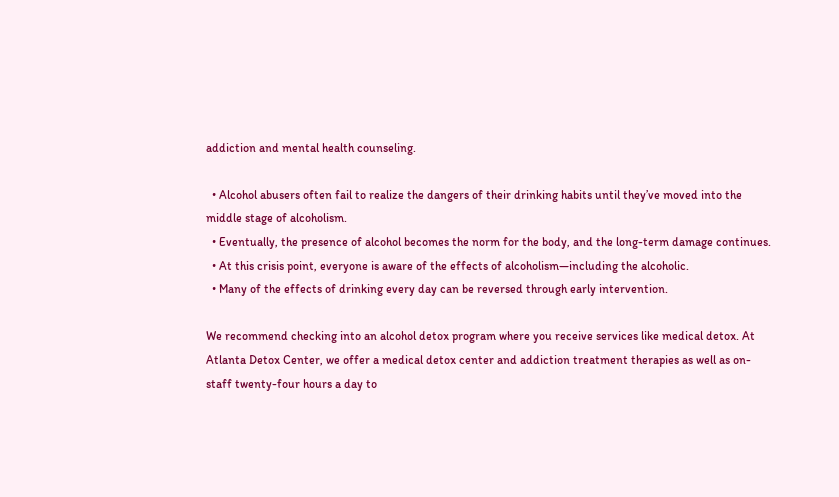addiction and mental health counseling.

  • Alcohol abusers often fail to realize the dangers of their drinking habits until they’ve moved into the middle stage of alcoholism.
  • Eventually, the presence of alcohol becomes the norm for the body, and the long-term damage continues.
  • At this crisis point, everyone is aware of the effects of alcoholism—including the alcoholic.
  • Many of the effects of drinking every day can be reversed through early intervention.

We recommend checking into an alcohol detox program where you receive services like medical detox. At Atlanta Detox Center, we offer a medical detox center and addiction treatment therapies as well as on-staff twenty-four hours a day to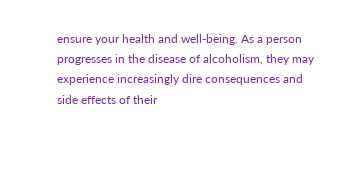ensure your health and well-being. As a person progresses in the disease of alcoholism, they may experience increasingly dire consequences and side effects of their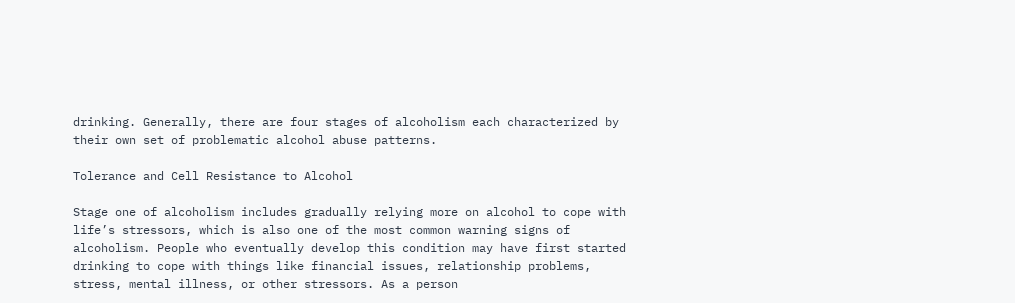drinking. Generally, there are four stages of alcoholism each characterized by their own set of problematic alcohol abuse patterns.

Tolerance and Cell Resistance to Alcohol

Stage one of alcoholism includes gradually relying more on alcohol to cope with life’s stressors, which is also one of the most common warning signs of alcoholism. People who eventually develop this condition may have first started drinking to cope with things like financial issues, relationship problems, stress, mental illness, or other stressors. As a person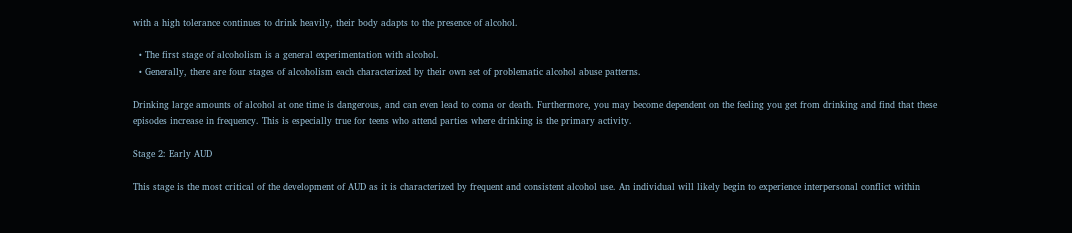with a high tolerance continues to drink heavily, their body adapts to the presence of alcohol.

  • The first stage of alcoholism is a general experimentation with alcohol.
  • Generally, there are four stages of alcoholism each characterized by their own set of problematic alcohol abuse patterns.

Drinking large amounts of alcohol at one time is dangerous, and can even lead to coma or death. Furthermore, you may become dependent on the feeling you get from drinking and find that these episodes increase in frequency. This is especially true for teens who attend parties where drinking is the primary activity.

Stage 2: Early AUD

This stage is the most critical of the development of AUD as it is characterized by frequent and consistent alcohol use. An individual will likely begin to experience interpersonal conflict within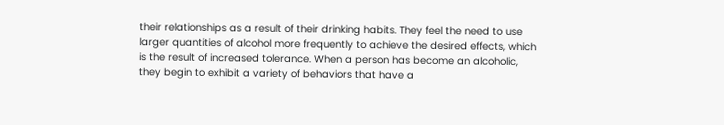their relationships as a result of their drinking habits. They feel the need to use larger quantities of alcohol more frequently to achieve the desired effects, which is the result of increased tolerance. When a person has become an alcoholic, they begin to exhibit a variety of behaviors that have a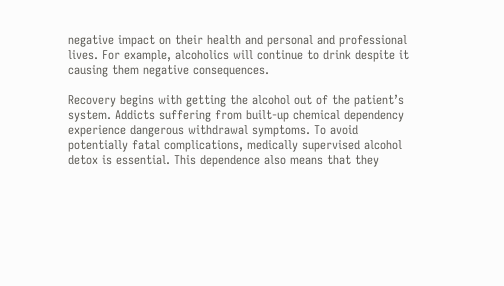negative impact on their health and personal and professional lives. For example, alcoholics will continue to drink despite it causing them negative consequences.

Recovery begins with getting the alcohol out of the patient’s system. Addicts suffering from built-up chemical dependency experience dangerous withdrawal symptoms. To avoid potentially fatal complications, medically supervised alcohol detox is essential. This dependence also means that they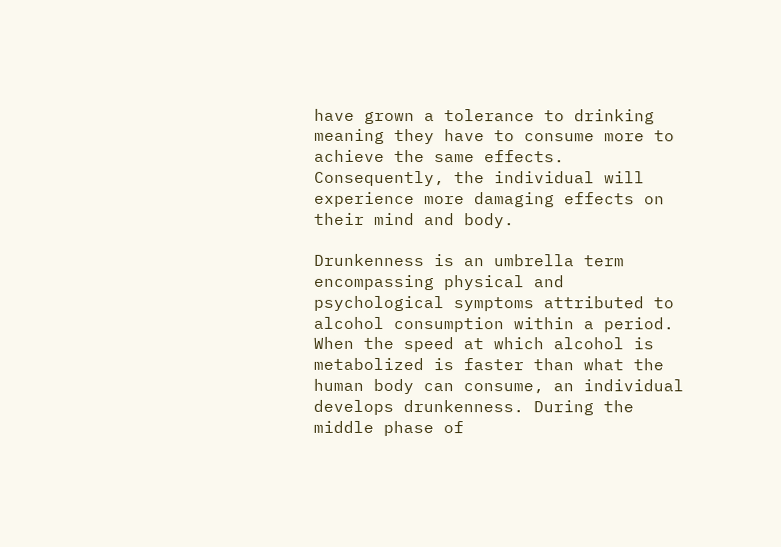have grown a tolerance to drinking meaning they have to consume more to achieve the same effects. Consequently, the individual will experience more damaging effects on their mind and body.

Drunkenness is an umbrella term encompassing physical and psychological symptoms attributed to alcohol consumption within a period. When the speed at which alcohol is metabolized is faster than what the human body can consume, an individual develops drunkenness. During the middle phase of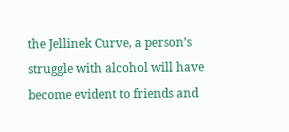the Jellinek Curve, a person’s struggle with alcohol will have become evident to friends and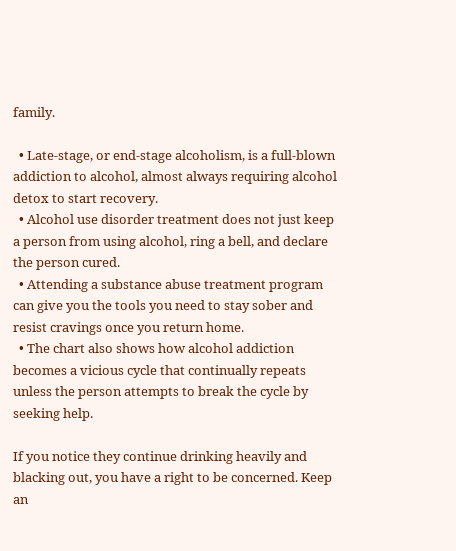family.

  • Late-stage, or end-stage alcoholism, is a full-blown addiction to alcohol, almost always requiring alcohol detox to start recovery.
  • Alcohol use disorder treatment does not just keep a person from using alcohol, ring a bell, and declare the person cured.
  • Attending a substance abuse treatment program can give you the tools you need to stay sober and resist cravings once you return home.
  • The chart also shows how alcohol addiction becomes a vicious cycle that continually repeats unless the person attempts to break the cycle by seeking help.

If you notice they continue drinking heavily and blacking out, you have a right to be concerned. Keep an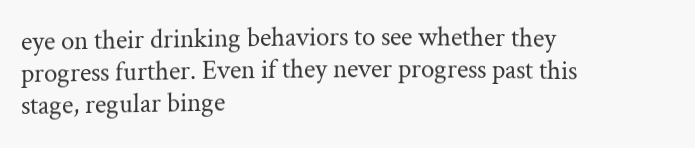eye on their drinking behaviors to see whether they progress further. Even if they never progress past this stage, regular binge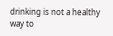drinking is not a healthy way to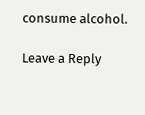consume alcohol.

Leave a Reply